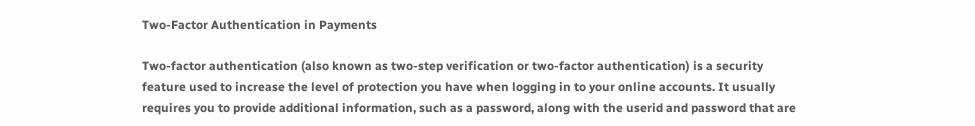Two-Factor Authentication in Payments

Two-factor authentication (also known as two-step verification or two-factor authentication) is a security feature used to increase the level of protection you have when logging in to your online accounts. It usually requires you to provide additional information, such as a password, along with the userid and password that are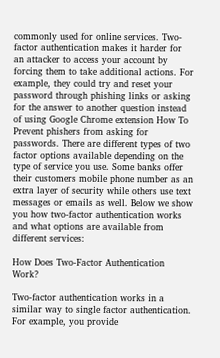commonly used for online services. Two-factor authentication makes it harder for an attacker to access your account by forcing them to take additional actions. For example, they could try and reset your password through phishing links or asking for the answer to another question instead of using Google Chrome extension How To Prevent phishers from asking for passwords. There are different types of two factor options available depending on the type of service you use. Some banks offer their customers mobile phone number as an extra layer of security while others use text messages or emails as well. Below we show you how two-factor authentication works and what options are available from different services:

How Does Two-Factor Authentication Work?

Two-factor authentication works in a similar way to single factor authentication. For example, you provide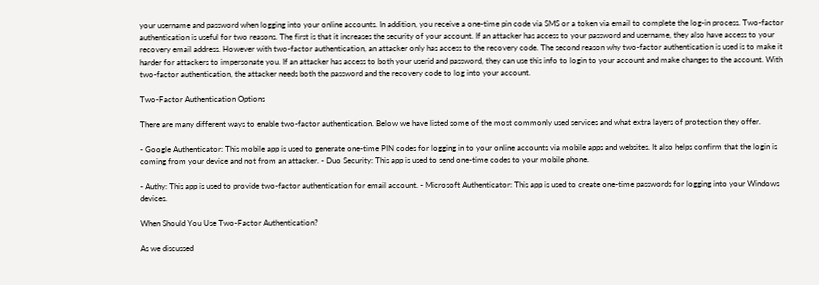your username and password when logging into your online accounts. In addition, you receive a one-time pin code via SMS or a token via email to complete the log-in process. Two-factor authentication is useful for two reasons. The first is that it increases the security of your account. If an attacker has access to your password and username, they also have access to your recovery email address. However with two-factor authentication, an attacker only has access to the recovery code. The second reason why two-factor authentication is used is to make it harder for attackers to impersonate you. If an attacker has access to both your userid and password, they can use this info to login to your account and make changes to the account. With two-factor authentication, the attacker needs both the password and the recovery code to log into your account.

Two-Factor Authentication Options

There are many different ways to enable two-factor authentication. Below we have listed some of the most commonly used services and what extra layers of protection they offer.

- Google Authenticator: This mobile app is used to generate one-time PIN codes for logging in to your online accounts via mobile apps and websites. It also helps confirm that the login is coming from your device and not from an attacker. - Duo Security: This app is used to send one-time codes to your mobile phone.

- Authy: This app is used to provide two-factor authentication for email account. - Microsoft Authenticator: This app is used to create one-time passwords for logging into your Windows devices.

When Should You Use Two-Factor Authentication?

As we discussed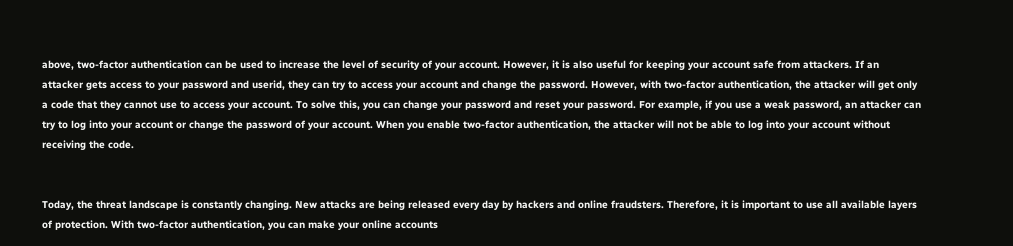above, two-factor authentication can be used to increase the level of security of your account. However, it is also useful for keeping your account safe from attackers. If an attacker gets access to your password and userid, they can try to access your account and change the password. However, with two-factor authentication, the attacker will get only a code that they cannot use to access your account. To solve this, you can change your password and reset your password. For example, if you use a weak password, an attacker can try to log into your account or change the password of your account. When you enable two-factor authentication, the attacker will not be able to log into your account without receiving the code.


Today, the threat landscape is constantly changing. New attacks are being released every day by hackers and online fraudsters. Therefore, it is important to use all available layers of protection. With two-factor authentication, you can make your online accounts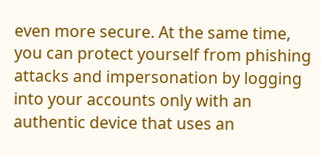even more secure. At the same time, you can protect yourself from phishing attacks and impersonation by logging into your accounts only with an authentic device that uses an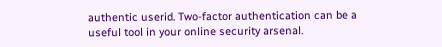authentic userid. Two-factor authentication can be a useful tool in your online security arsenal.